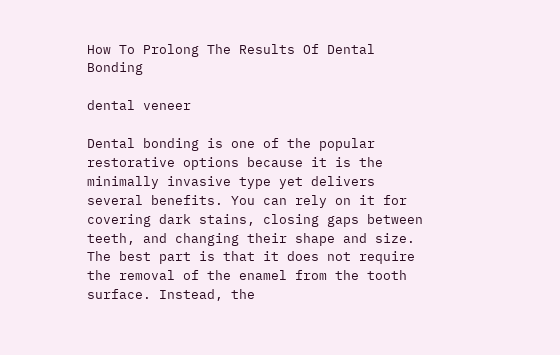How To Prolong The Results Of Dental Bonding

dental veneer

Dental bonding is one of the popular restorative options because it is the minimally invasive type yet delivers several benefits. You can rely on it for covering dark stains, closing gaps between teeth, and changing their shape and size. The best part is that it does not require the removal of the enamel from the tooth surface. Instead, the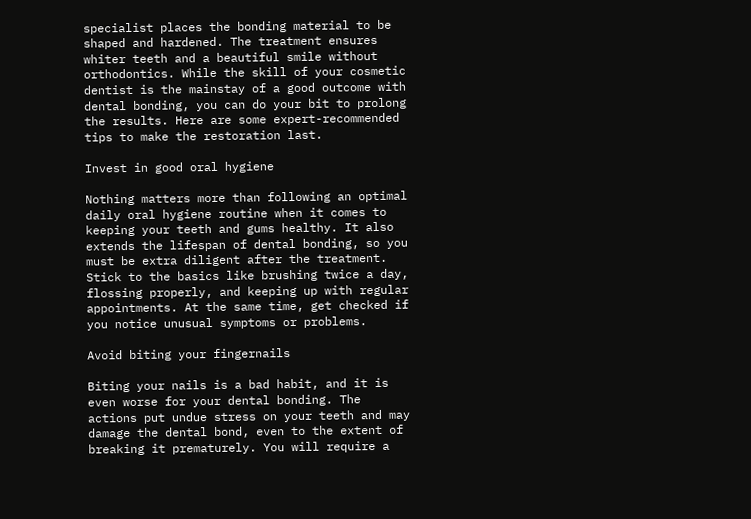specialist places the bonding material to be shaped and hardened. The treatment ensures whiter teeth and a beautiful smile without orthodontics. While the skill of your cosmetic dentist is the mainstay of a good outcome with dental bonding, you can do your bit to prolong the results. Here are some expert-recommended tips to make the restoration last.

Invest in good oral hygiene

Nothing matters more than following an optimal daily oral hygiene routine when it comes to keeping your teeth and gums healthy. It also extends the lifespan of dental bonding, so you must be extra diligent after the treatment. Stick to the basics like brushing twice a day, flossing properly, and keeping up with regular appointments. At the same time, get checked if you notice unusual symptoms or problems.

Avoid biting your fingernails

Biting your nails is a bad habit, and it is even worse for your dental bonding. The actions put undue stress on your teeth and may damage the dental bond, even to the extent of breaking it prematurely. You will require a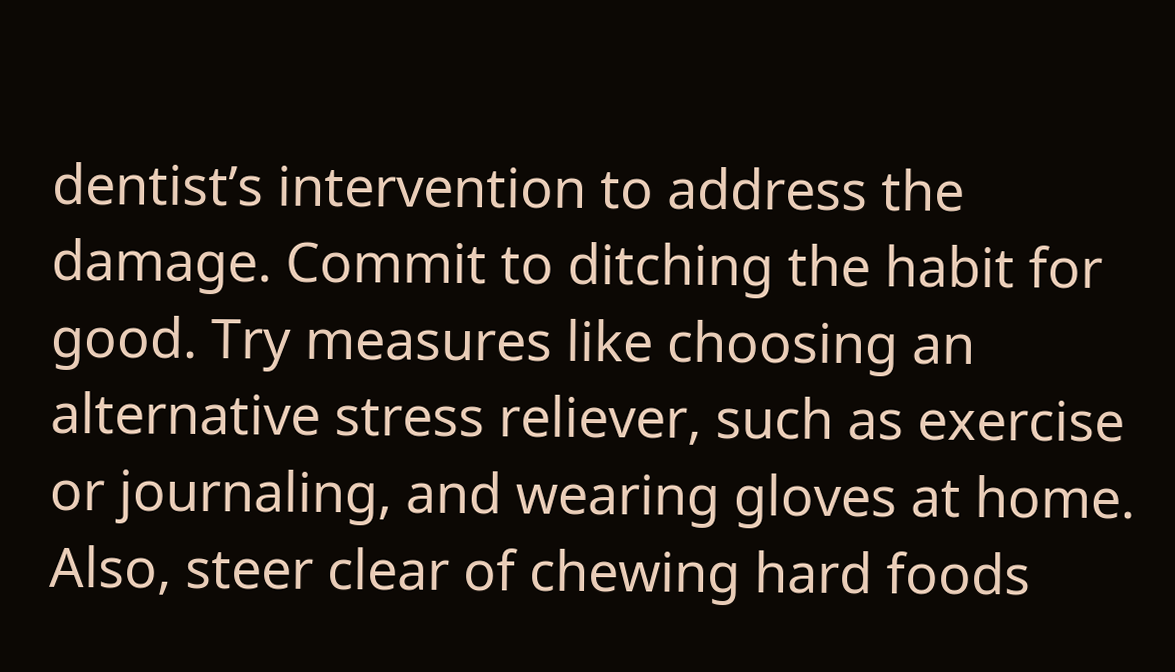dentist’s intervention to address the damage. Commit to ditching the habit for good. Try measures like choosing an alternative stress reliever, such as exercise or journaling, and wearing gloves at home. Also, steer clear of chewing hard foods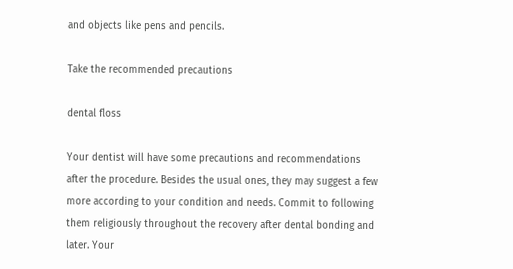and objects like pens and pencils.

Take the recommended precautions

dental floss

Your dentist will have some precautions and recommendations after the procedure. Besides the usual ones, they may suggest a few more according to your condition and needs. Commit to following them religiously throughout the recovery after dental bonding and later. Your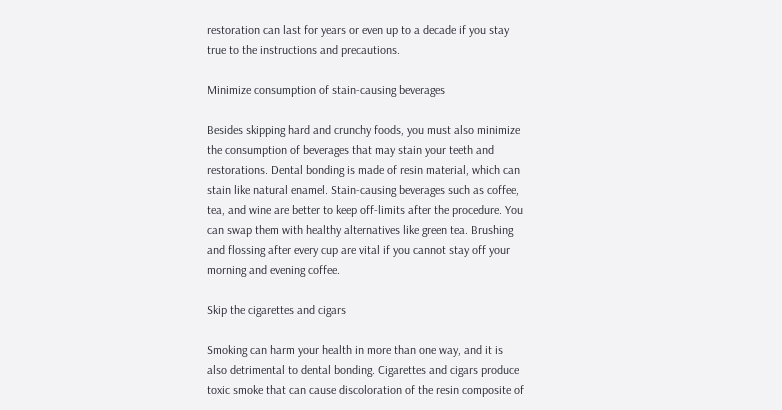restoration can last for years or even up to a decade if you stay true to the instructions and precautions.

Minimize consumption of stain-causing beverages

Besides skipping hard and crunchy foods, you must also minimize the consumption of beverages that may stain your teeth and restorations. Dental bonding is made of resin material, which can stain like natural enamel. Stain-causing beverages such as coffee, tea, and wine are better to keep off-limits after the procedure. You can swap them with healthy alternatives like green tea. Brushing and flossing after every cup are vital if you cannot stay off your morning and evening coffee.

Skip the cigarettes and cigars

Smoking can harm your health in more than one way, and it is also detrimental to dental bonding. Cigarettes and cigars produce toxic smoke that can cause discoloration of the resin composite of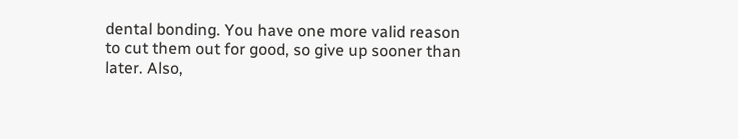dental bonding. You have one more valid reason to cut them out for good, so give up sooner than later. Also,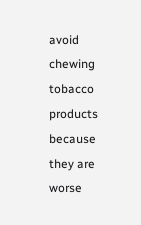avoid chewing tobacco products because they are worse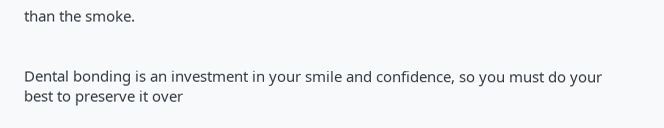than the smoke.


Dental bonding is an investment in your smile and confidence, so you must do your best to preserve it over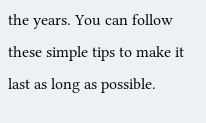the years. You can follow these simple tips to make it last as long as possible.